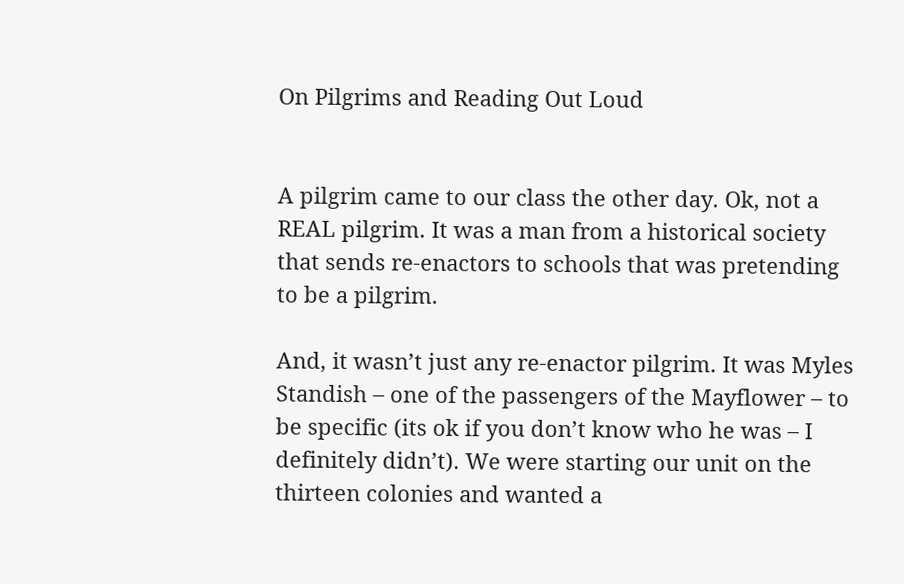On Pilgrims and Reading Out Loud


A pilgrim came to our class the other day. Ok, not a REAL pilgrim. It was a man from a historical society that sends re-enactors to schools that was pretending to be a pilgrim.

And, it wasn’t just any re-enactor pilgrim. It was Myles Standish – one of the passengers of the Mayflower – to be specific (its ok if you don’t know who he was – I definitely didn’t). We were starting our unit on the thirteen colonies and wanted a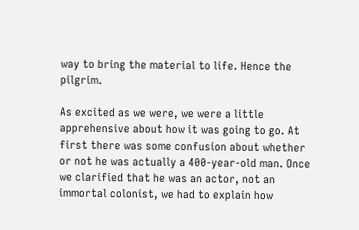way to bring the material to life. Hence the pilgrim.

As excited as we were, we were a little apprehensive about how it was going to go. At first there was some confusion about whether or not he was actually a 400-year-old man. Once we clarified that he was an actor, not an immortal colonist, we had to explain how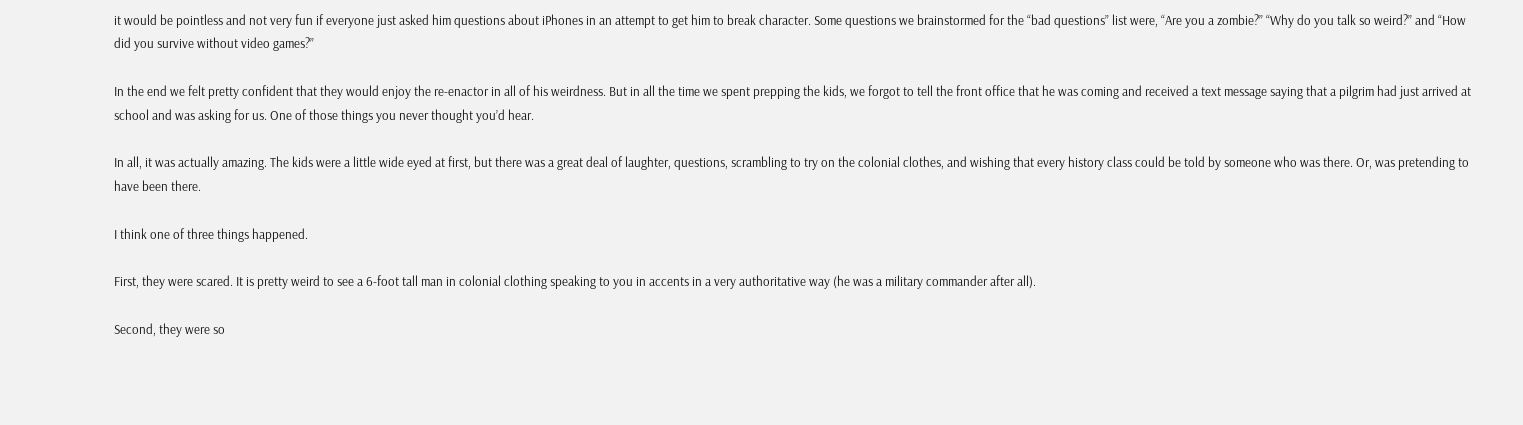it would be pointless and not very fun if everyone just asked him questions about iPhones in an attempt to get him to break character. Some questions we brainstormed for the “bad questions” list were, “Are you a zombie?” “Why do you talk so weird?” and “How did you survive without video games?”

In the end we felt pretty confident that they would enjoy the re-enactor in all of his weirdness. But in all the time we spent prepping the kids, we forgot to tell the front office that he was coming and received a text message saying that a pilgrim had just arrived at school and was asking for us. One of those things you never thought you’d hear.

In all, it was actually amazing. The kids were a little wide eyed at first, but there was a great deal of laughter, questions, scrambling to try on the colonial clothes, and wishing that every history class could be told by someone who was there. Or, was pretending to have been there.

I think one of three things happened.

First, they were scared. It is pretty weird to see a 6-foot tall man in colonial clothing speaking to you in accents in a very authoritative way (he was a military commander after all).

Second, they were so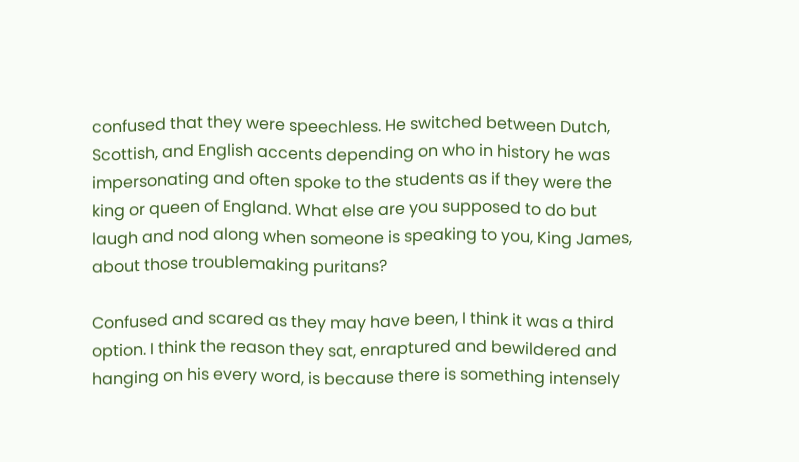confused that they were speechless. He switched between Dutch, Scottish, and English accents depending on who in history he was impersonating and often spoke to the students as if they were the king or queen of England. What else are you supposed to do but laugh and nod along when someone is speaking to you, King James, about those troublemaking puritans?

Confused and scared as they may have been, I think it was a third option. I think the reason they sat, enraptured and bewildered and hanging on his every word, is because there is something intensely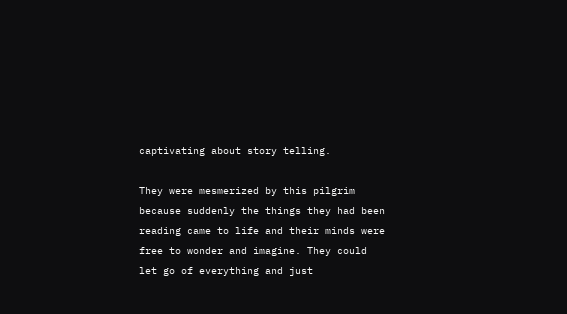captivating about story telling.

They were mesmerized by this pilgrim because suddenly the things they had been reading came to life and their minds were free to wonder and imagine. They could let go of everything and just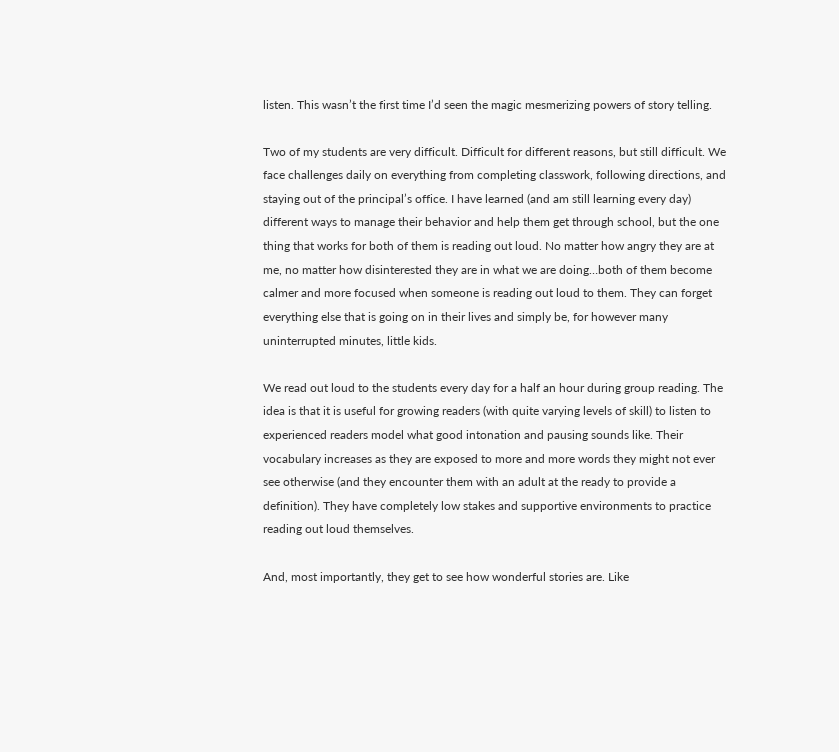listen. This wasn’t the first time I’d seen the magic mesmerizing powers of story telling.

Two of my students are very difficult. Difficult for different reasons, but still difficult. We face challenges daily on everything from completing classwork, following directions, and staying out of the principal’s office. I have learned (and am still learning every day) different ways to manage their behavior and help them get through school, but the one thing that works for both of them is reading out loud. No matter how angry they are at me, no matter how disinterested they are in what we are doing…both of them become calmer and more focused when someone is reading out loud to them. They can forget everything else that is going on in their lives and simply be, for however many uninterrupted minutes, little kids.

We read out loud to the students every day for a half an hour during group reading. The idea is that it is useful for growing readers (with quite varying levels of skill) to listen to experienced readers model what good intonation and pausing sounds like. Their vocabulary increases as they are exposed to more and more words they might not ever see otherwise (and they encounter them with an adult at the ready to provide a definition). They have completely low stakes and supportive environments to practice reading out loud themselves.

And, most importantly, they get to see how wonderful stories are. Like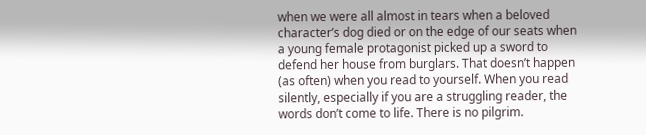when we were all almost in tears when a beloved character’s dog died or on the edge of our seats when a young female protagonist picked up a sword to defend her house from burglars. That doesn’t happen (as often) when you read to yourself. When you read silently, especially if you are a struggling reader, the words don’t come to life. There is no pilgrim.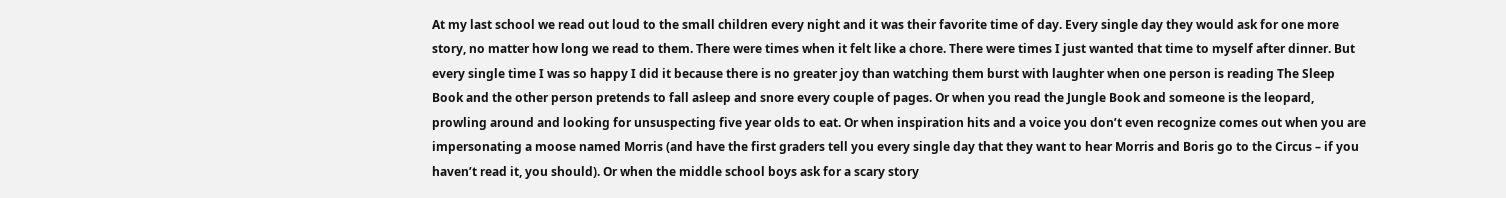At my last school we read out loud to the small children every night and it was their favorite time of day. Every single day they would ask for one more story, no matter how long we read to them. There were times when it felt like a chore. There were times I just wanted that time to myself after dinner. But every single time I was so happy I did it because there is no greater joy than watching them burst with laughter when one person is reading The Sleep Book and the other person pretends to fall asleep and snore every couple of pages. Or when you read the Jungle Book and someone is the leopard, prowling around and looking for unsuspecting five year olds to eat. Or when inspiration hits and a voice you don’t even recognize comes out when you are impersonating a moose named Morris (and have the first graders tell you every single day that they want to hear Morris and Boris go to the Circus – if you haven’t read it, you should). Or when the middle school boys ask for a scary story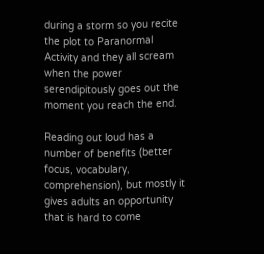during a storm so you recite the plot to Paranormal Activity and they all scream when the power serendipitously goes out the moment you reach the end.

Reading out loud has a number of benefits (better focus, vocabulary, comprehension), but mostly it gives adults an opportunity that is hard to come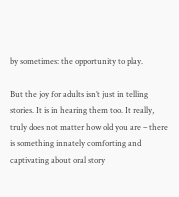by sometimes: the opportunity to play.

But the joy for adults isn’t just in telling stories. It is in hearing them too. It really, truly does not matter how old you are – there is something innately comforting and captivating about oral story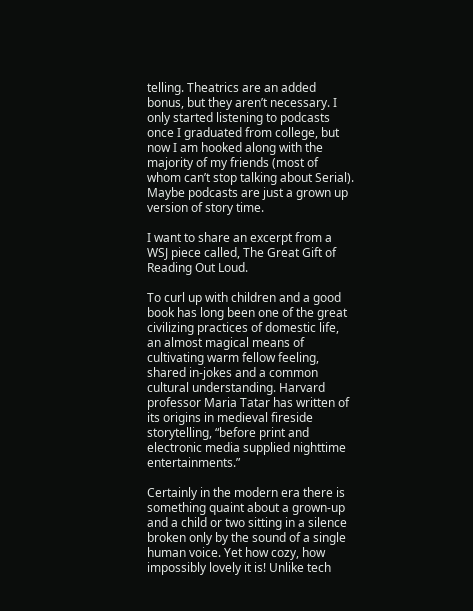telling. Theatrics are an added bonus, but they aren’t necessary. I only started listening to podcasts once I graduated from college, but now I am hooked along with the majority of my friends (most of whom can’t stop talking about Serial). Maybe podcasts are just a grown up version of story time.

I want to share an excerpt from a WSJ piece called, The Great Gift of Reading Out Loud.

To curl up with children and a good book has long been one of the great civilizing practices of domestic life, an almost magical means of cultivating warm fellow feeling, shared in-jokes and a common cultural understanding. Harvard professor Maria Tatar has written of its origins in medieval fireside storytelling, “before print and electronic media supplied nighttime entertainments.”

Certainly in the modern era there is something quaint about a grown-up and a child or two sitting in a silence broken only by the sound of a single human voice. Yet how cozy, how impossibly lovely it is! Unlike tech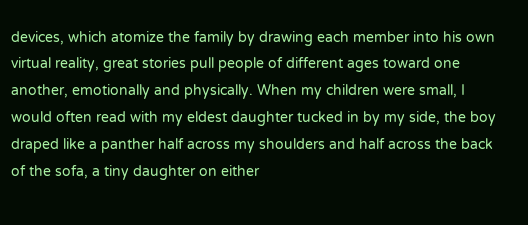devices, which atomize the family by drawing each member into his own virtual reality, great stories pull people of different ages toward one another, emotionally and physically. When my children were small, I would often read with my eldest daughter tucked in by my side, the boy draped like a panther half across my shoulders and half across the back of the sofa, a tiny daughter on either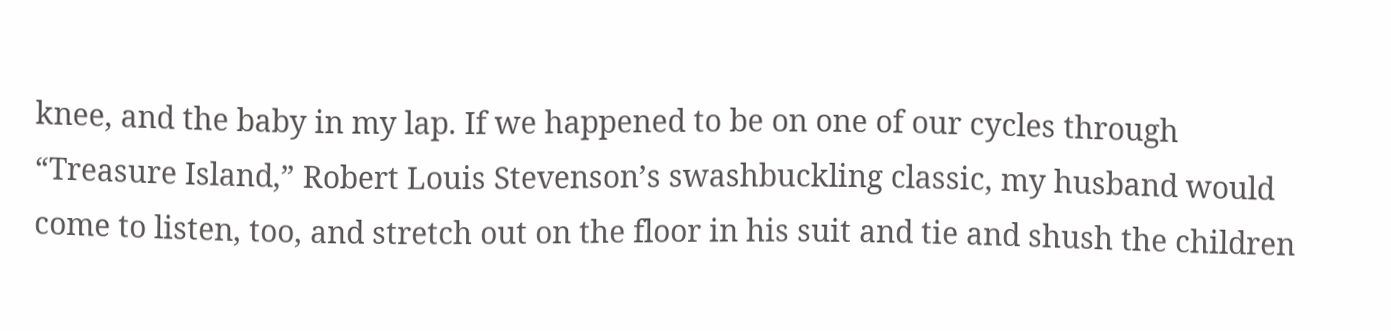knee, and the baby in my lap. If we happened to be on one of our cycles through “Treasure Island,” Robert Louis Stevenson’s swashbuckling classic, my husband would come to listen, too, and stretch out on the floor in his suit and tie and shush the children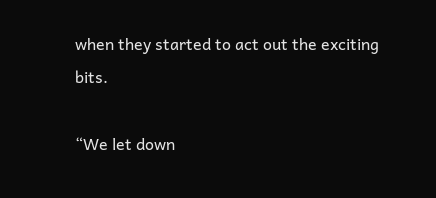when they started to act out the exciting bits.

“We let down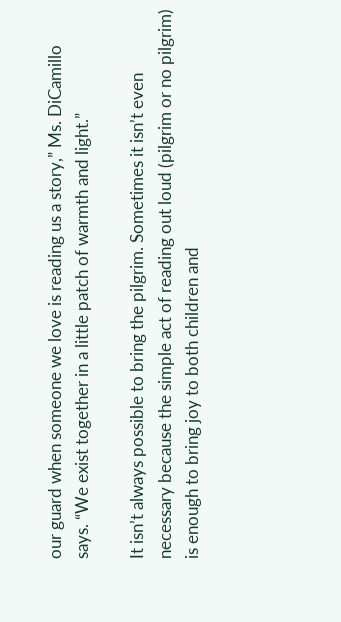our guard when someone we love is reading us a story,” Ms. DiCamillo says. “We exist together in a little patch of warmth and light.”

It isn’t always possible to bring the pilgrim. Sometimes it isn’t even necessary because the simple act of reading out loud (pilgrim or no pilgrim) is enough to bring joy to both children and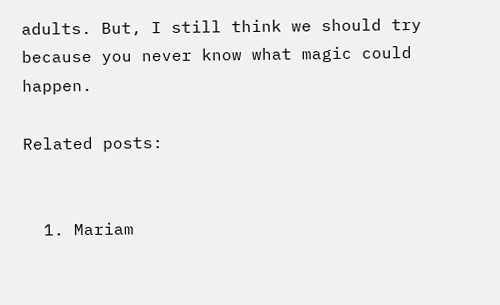adults. But, I still think we should try because you never know what magic could happen.

Related posts:


  1. Mariam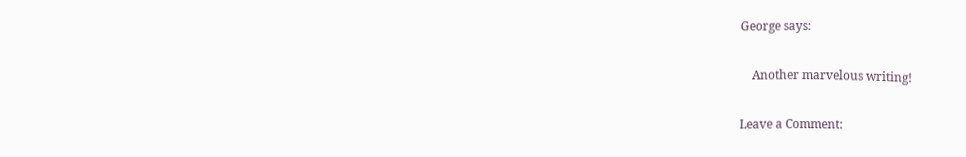George says:

    Another marvelous writing!

Leave a Comment: